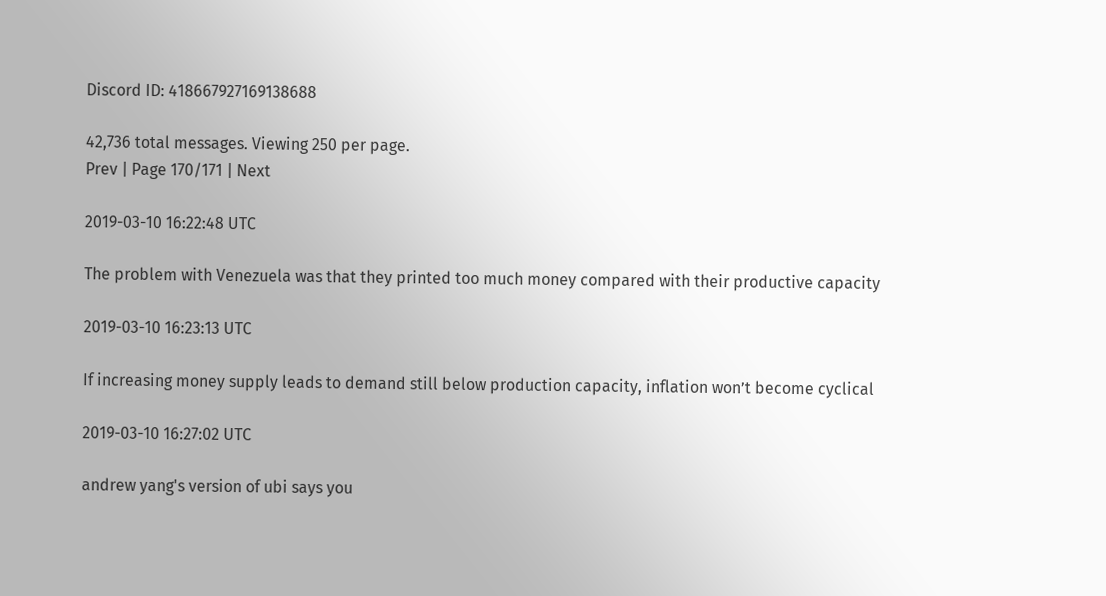Discord ID: 418667927169138688

42,736 total messages. Viewing 250 per page.
Prev | Page 170/171 | Next

2019-03-10 16:22:48 UTC

The problem with Venezuela was that they printed too much money compared with their productive capacity

2019-03-10 16:23:13 UTC

If increasing money supply leads to demand still below production capacity, inflation won’t become cyclical

2019-03-10 16:27:02 UTC

andrew yang's version of ubi says you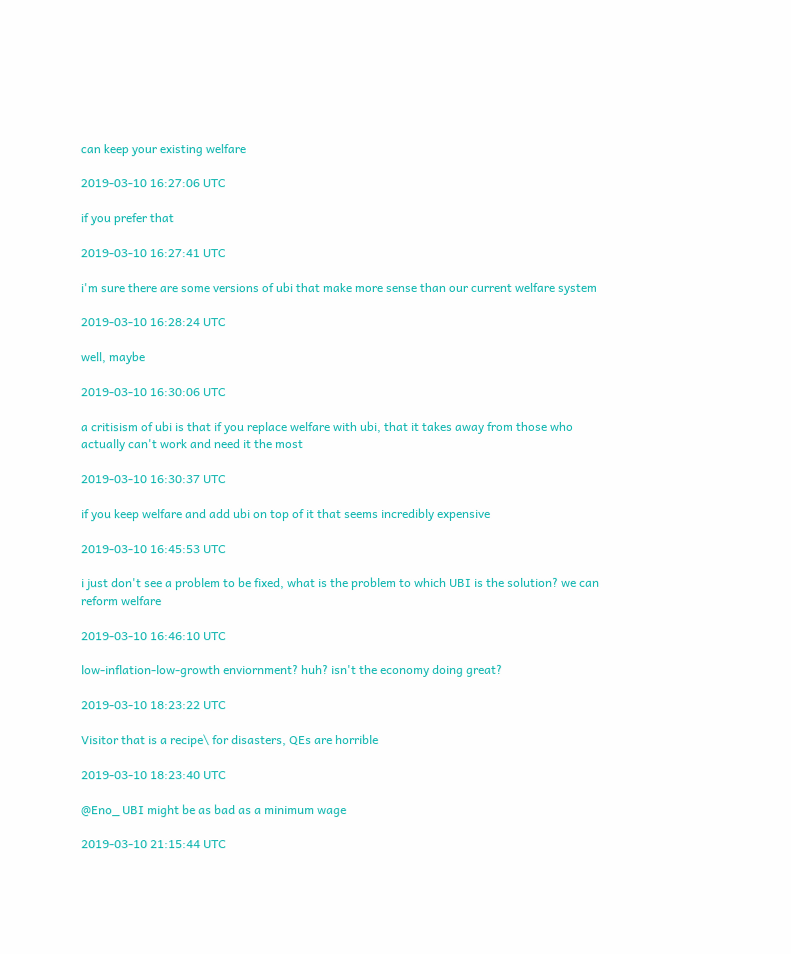can keep your existing welfare

2019-03-10 16:27:06 UTC

if you prefer that

2019-03-10 16:27:41 UTC

i'm sure there are some versions of ubi that make more sense than our current welfare system

2019-03-10 16:28:24 UTC

well, maybe

2019-03-10 16:30:06 UTC

a critisism of ubi is that if you replace welfare with ubi, that it takes away from those who actually can't work and need it the most

2019-03-10 16:30:37 UTC

if you keep welfare and add ubi on top of it that seems incredibly expensive

2019-03-10 16:45:53 UTC

i just don't see a problem to be fixed, what is the problem to which UBI is the solution? we can reform welfare

2019-03-10 16:46:10 UTC

low-inflation-low-growth enviornment? huh? isn't the economy doing great?

2019-03-10 18:23:22 UTC

Visitor that is a recipe\ for disasters, QEs are horrible

2019-03-10 18:23:40 UTC

@Eno_ UBI might be as bad as a minimum wage

2019-03-10 21:15:44 UTC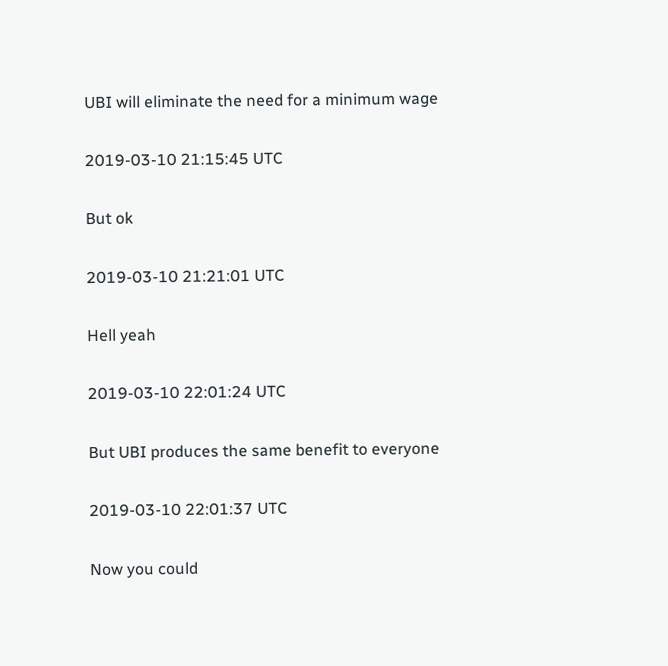UBI will eliminate the need for a minimum wage

2019-03-10 21:15:45 UTC

But ok

2019-03-10 21:21:01 UTC

Hell yeah

2019-03-10 22:01:24 UTC

But UBI produces the same benefit to everyone

2019-03-10 22:01:37 UTC

Now you could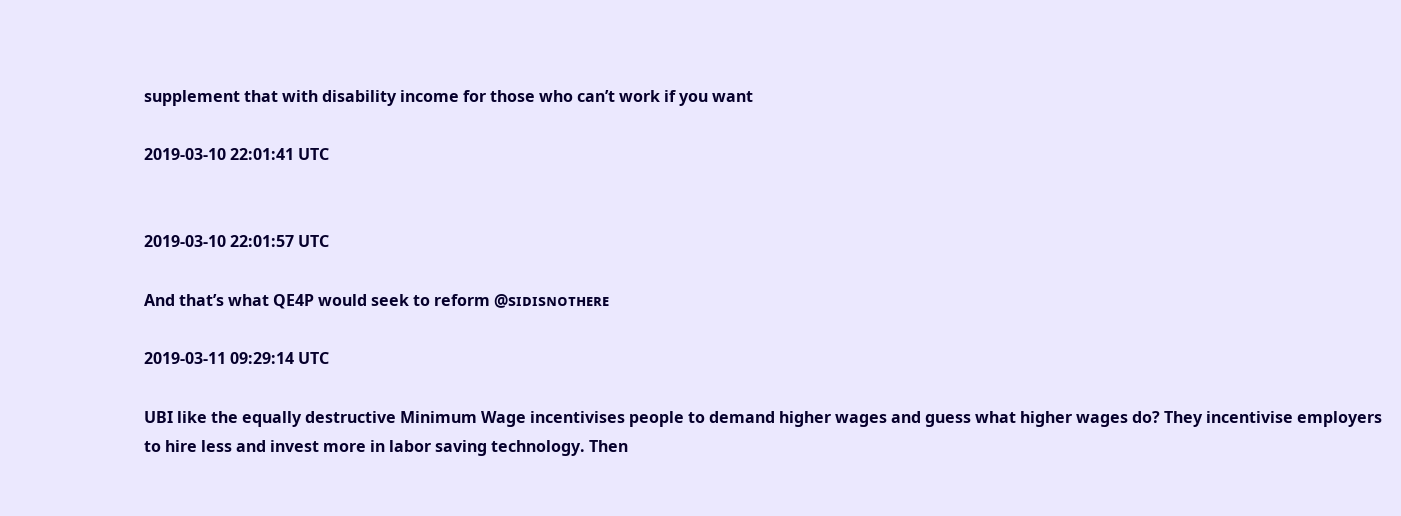supplement that with disability income for those who can’t work if you want

2019-03-10 22:01:41 UTC


2019-03-10 22:01:57 UTC

And that’s what QE4P would seek to reform @sɪᴅɪsɴᴏᴛʜᴇʀᴇ

2019-03-11 09:29:14 UTC

UBI like the equally destructive Minimum Wage incentivises people to demand higher wages and guess what higher wages do? They incentivise employers to hire less and invest more in labor saving technology. Then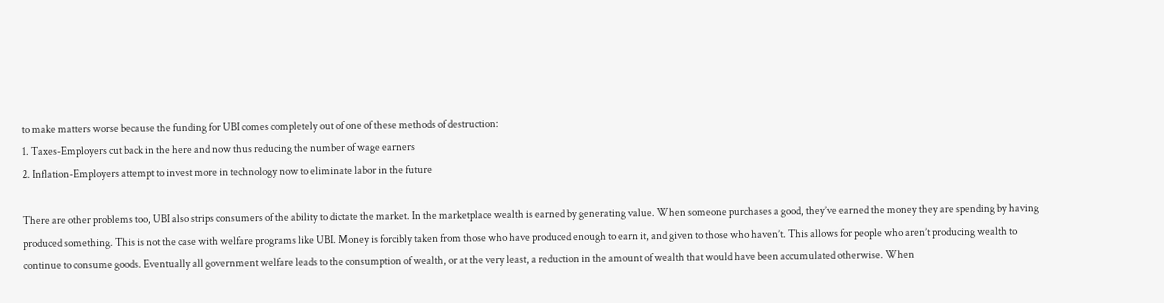to make matters worse because the funding for UBI comes completely out of one of these methods of destruction:
1. Taxes-Employers cut back in the here and now thus reducing the number of wage earners
2. Inflation-Employers attempt to invest more in technology now to eliminate labor in the future

There are other problems too, UBI also strips consumers of the ability to dictate the market. In the marketplace wealth is earned by generating value. When someone purchases a good, they’ve earned the money they are spending by having produced something. This is not the case with welfare programs like UBI. Money is forcibly taken from those who have produced enough to earn it, and given to those who haven’t. This allows for people who aren’t producing wealth to continue to consume goods. Eventually all government welfare leads to the consumption of wealth, or at the very least, a reduction in the amount of wealth that would have been accumulated otherwise. When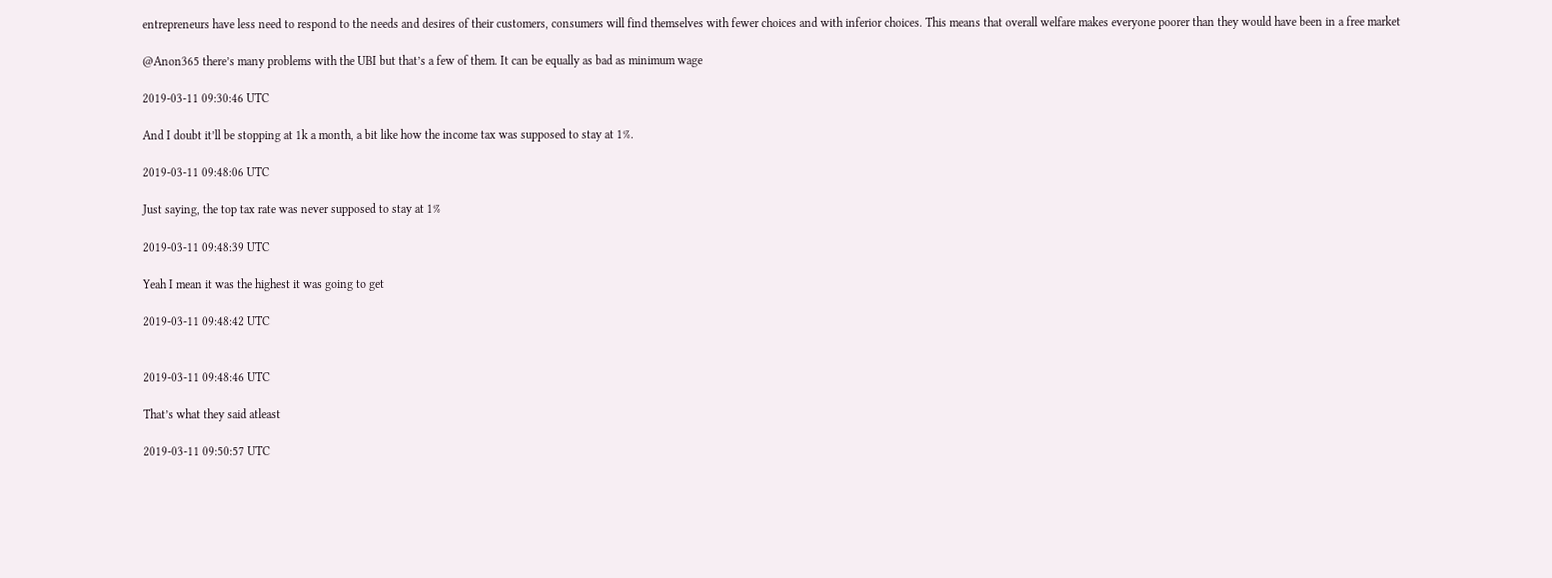entrepreneurs have less need to respond to the needs and desires of their customers, consumers will find themselves with fewer choices and with inferior choices. This means that overall welfare makes everyone poorer than they would have been in a free market

@Anon365 there’s many problems with the UBI but that’s a few of them. It can be equally as bad as minimum wage

2019-03-11 09:30:46 UTC

And I doubt it’ll be stopping at 1k a month, a bit like how the income tax was supposed to stay at 1%.

2019-03-11 09:48:06 UTC

Just saying, the top tax rate was never supposed to stay at 1%

2019-03-11 09:48:39 UTC

Yeah I mean it was the highest it was going to get

2019-03-11 09:48:42 UTC


2019-03-11 09:48:46 UTC

That’s what they said atleast

2019-03-11 09:50:57 UTC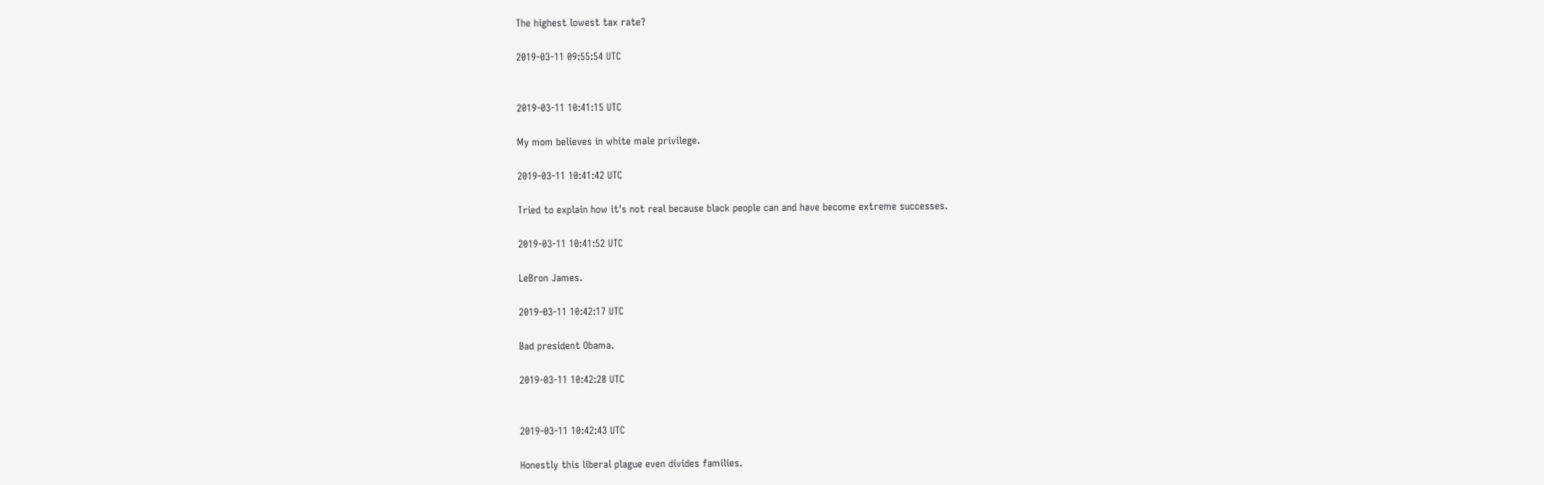The highest lowest tax rate?

2019-03-11 09:55:54 UTC


2019-03-11 10:41:15 UTC

My mom believes in white male privilege.

2019-03-11 10:41:42 UTC

Tried to explain how it's not real because black people can and have become extreme successes.

2019-03-11 10:41:52 UTC

LeBron James.

2019-03-11 10:42:17 UTC

Bad president Obama.

2019-03-11 10:42:28 UTC


2019-03-11 10:42:43 UTC

Honestly this liberal plague even divides families.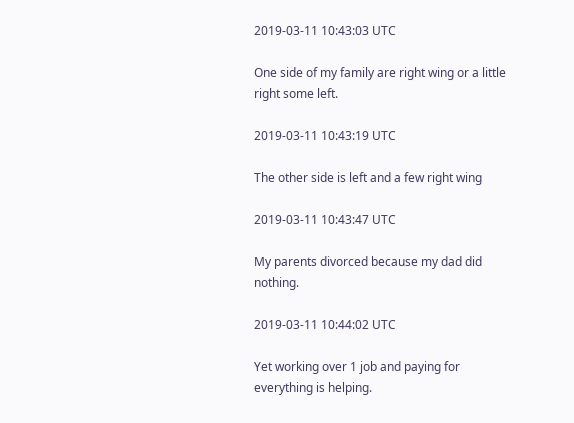2019-03-11 10:43:03 UTC

One side of my family are right wing or a little right some left.

2019-03-11 10:43:19 UTC

The other side is left and a few right wing

2019-03-11 10:43:47 UTC

My parents divorced because my dad did nothing.

2019-03-11 10:44:02 UTC

Yet working over 1 job and paying for everything is helping.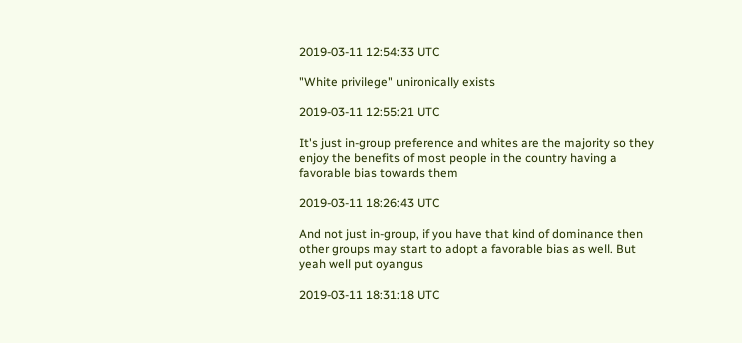2019-03-11 12:54:33 UTC

"White privilege" unironically exists

2019-03-11 12:55:21 UTC

It's just in-group preference and whites are the majority so they enjoy the benefits of most people in the country having a favorable bias towards them

2019-03-11 18:26:43 UTC

And not just in-group, if you have that kind of dominance then other groups may start to adopt a favorable bias as well. But yeah well put oyangus

2019-03-11 18:31:18 UTC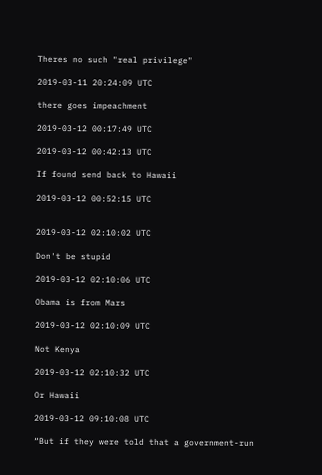Theres no such "real privilege"

2019-03-11 20:24:09 UTC

there goes impeachment

2019-03-12 00:17:49 UTC

2019-03-12 00:42:13 UTC

If found send back to Hawaii

2019-03-12 00:52:15 UTC


2019-03-12 02:10:02 UTC

Don't be stupid

2019-03-12 02:10:06 UTC

Obama is from Mars

2019-03-12 02:10:09 UTC

Not Kenya

2019-03-12 02:10:32 UTC

Or Hawaii

2019-03-12 09:10:08 UTC

“But if they were told that a government-run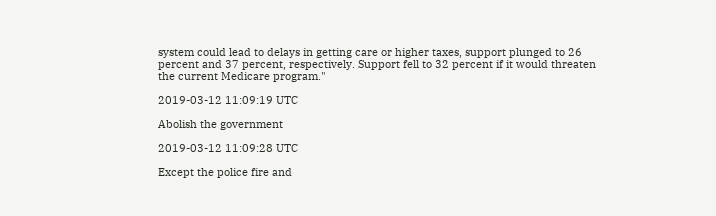system could lead to delays in getting care or higher taxes, support plunged to 26 percent and 37 percent, respectively. Support fell to 32 percent if it would threaten the current Medicare program."

2019-03-12 11:09:19 UTC

Abolish the government

2019-03-12 11:09:28 UTC

Except the police fire and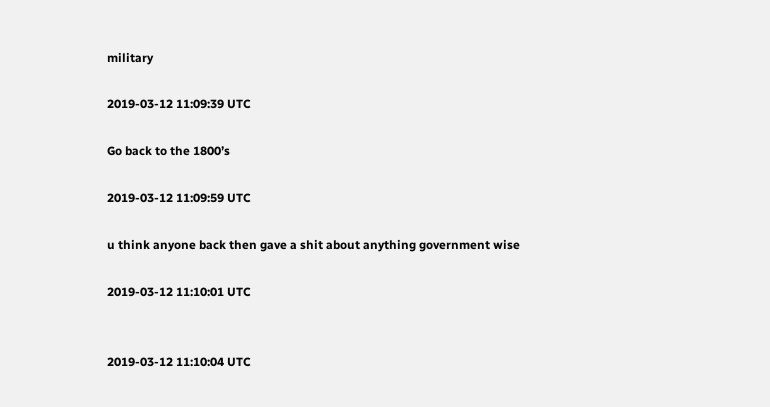military

2019-03-12 11:09:39 UTC

Go back to the 1800’s

2019-03-12 11:09:59 UTC

u think anyone back then gave a shit about anything government wise

2019-03-12 11:10:01 UTC


2019-03-12 11:10:04 UTC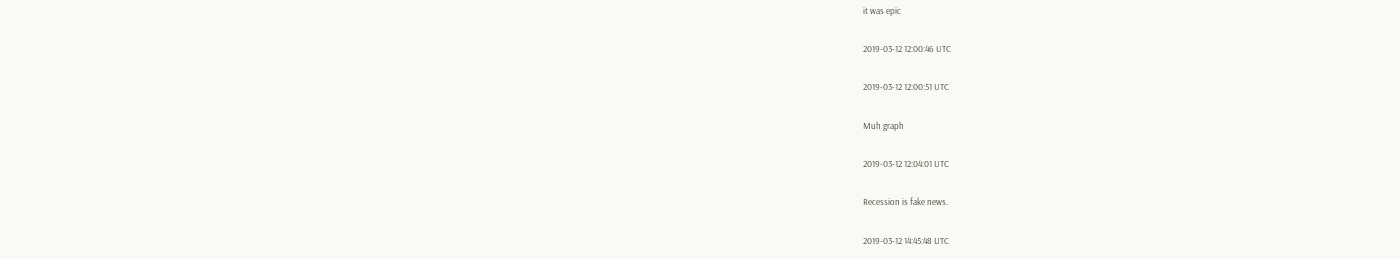it was epic

2019-03-12 12:00:46 UTC

2019-03-12 12:00:51 UTC

Muh graph

2019-03-12 12:04:01 UTC

Recession is fake news.

2019-03-12 14:45:48 UTC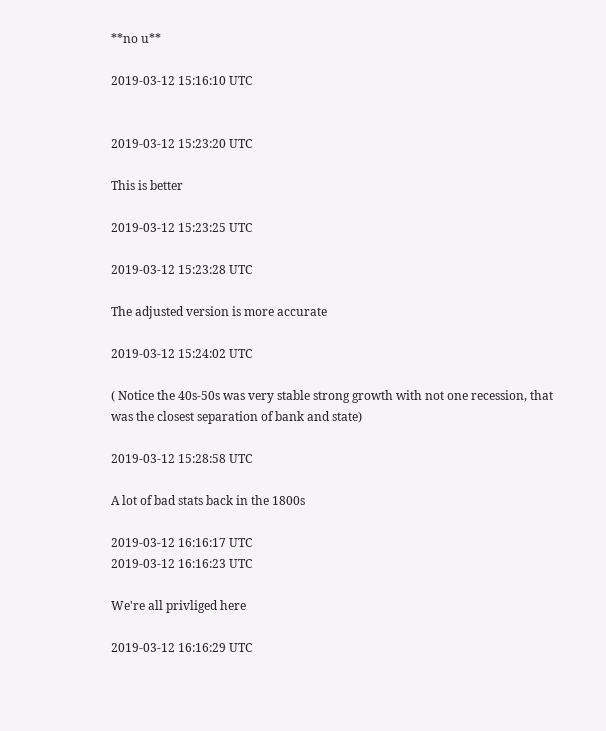**no u**

2019-03-12 15:16:10 UTC


2019-03-12 15:23:20 UTC

This is better

2019-03-12 15:23:25 UTC

2019-03-12 15:23:28 UTC

The adjusted version is more accurate

2019-03-12 15:24:02 UTC

( Notice the 40s-50s was very stable strong growth with not one recession, that was the closest separation of bank and state)

2019-03-12 15:28:58 UTC

A lot of bad stats back in the 1800s

2019-03-12 16:16:17 UTC
2019-03-12 16:16:23 UTC

We're all privliged here

2019-03-12 16:16:29 UTC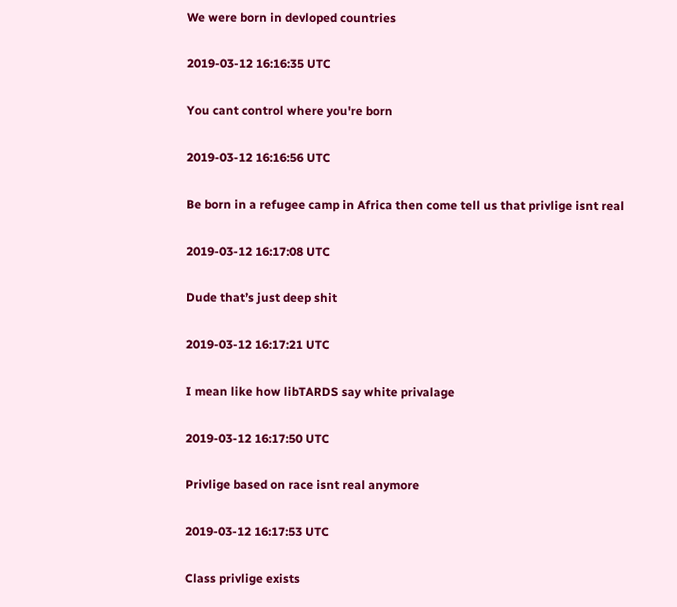We were born in devloped countries

2019-03-12 16:16:35 UTC

You cant control where you're born

2019-03-12 16:16:56 UTC

Be born in a refugee camp in Africa then come tell us that privlige isnt real

2019-03-12 16:17:08 UTC

Dude that’s just deep shit

2019-03-12 16:17:21 UTC

I mean like how libTARDS say white privalage

2019-03-12 16:17:50 UTC

Privlige based on race isnt real anymore

2019-03-12 16:17:53 UTC

Class privlige exists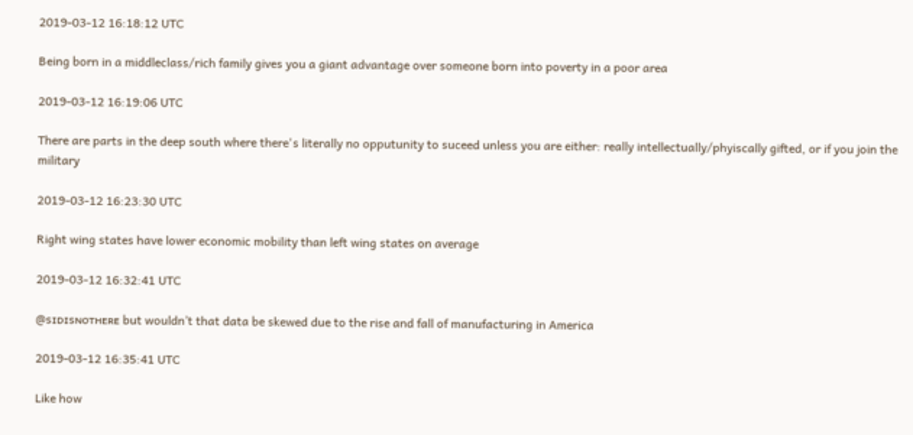2019-03-12 16:18:12 UTC

Being born in a middleclass/rich family gives you a giant advantage over someone born into poverty in a poor area

2019-03-12 16:19:06 UTC

There are parts in the deep south where there's literally no opputunity to suceed unless you are either: really intellectually/phyiscally gifted, or if you join the military

2019-03-12 16:23:30 UTC

Right wing states have lower economic mobility than left wing states on average

2019-03-12 16:32:41 UTC

@sɪᴅɪsɴᴏᴛʜᴇʀᴇ but wouldn’t that data be skewed due to the rise and fall of manufacturing in America

2019-03-12 16:35:41 UTC

Like how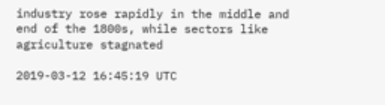industry rose rapidly in the middle and end of the 1800s, while sectors like agriculture stagnated

2019-03-12 16:45:19 UTC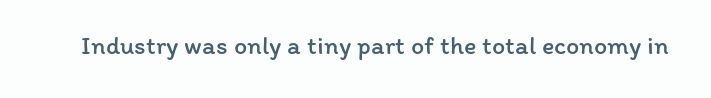Industry was only a tiny part of the total economy in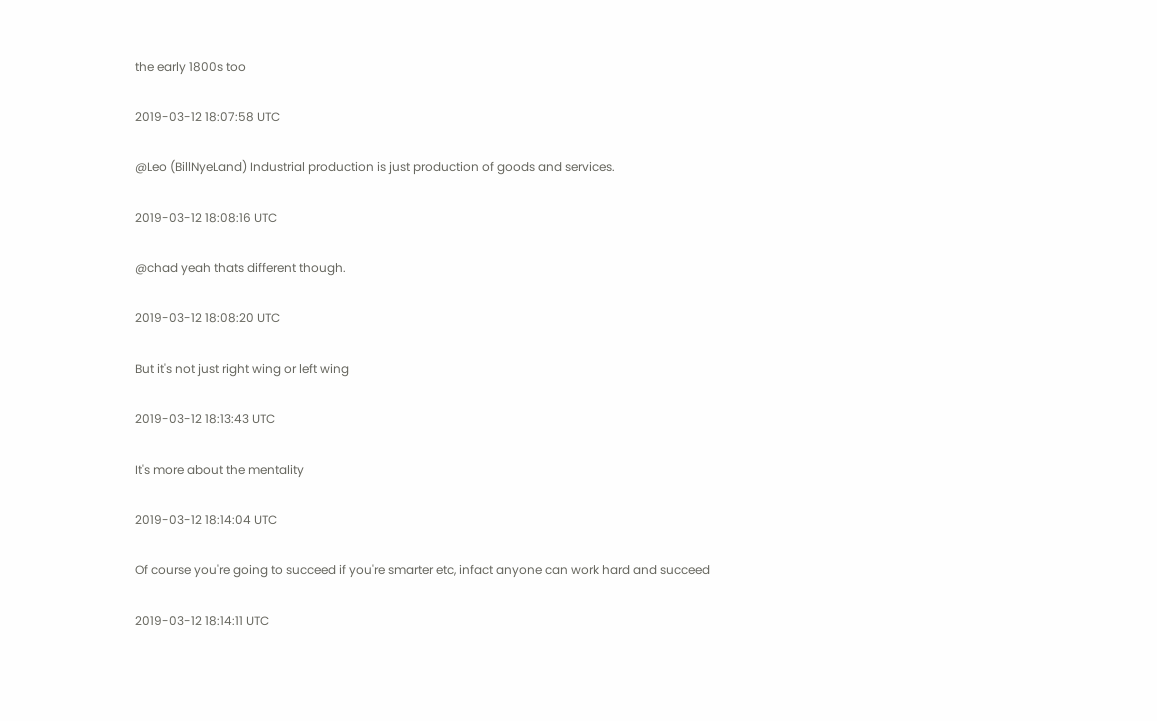the early 1800s too

2019-03-12 18:07:58 UTC

@Leo (BillNyeLand) Industrial production is just production of goods and services.

2019-03-12 18:08:16 UTC

@chad yeah thats different though.

2019-03-12 18:08:20 UTC

But it's not just right wing or left wing

2019-03-12 18:13:43 UTC

It's more about the mentality

2019-03-12 18:14:04 UTC

Of course you're going to succeed if you're smarter etc, infact anyone can work hard and succeed

2019-03-12 18:14:11 UTC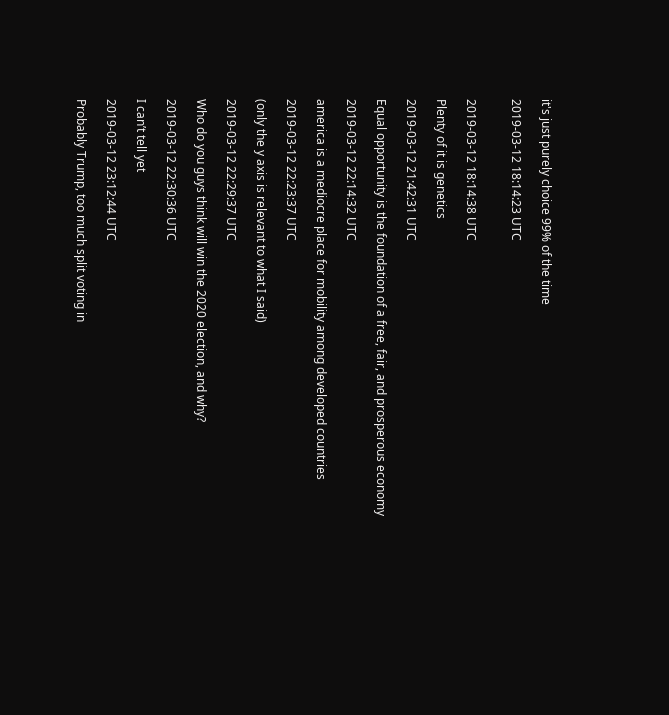it's just purely choice 99% of the time

2019-03-12 18:14:23 UTC


2019-03-12 18:14:38 UTC

Plenty of it is genetics

2019-03-12 21:42:31 UTC

Equal opportunity is the foundation of a free, fair, and prosperous economy

2019-03-12 22:14:32 UTC

america is a mediocre place for mobility among developed countries

2019-03-12 22:23:37 UTC

(only the y axis is relevant to what I said)

2019-03-12 22:29:37 UTC

Who do you guys think will win the 2020 election, and why?

2019-03-12 22:30:36 UTC

I can’t tell yet

2019-03-12 23:12:44 UTC

Probably Trump, too much split voting in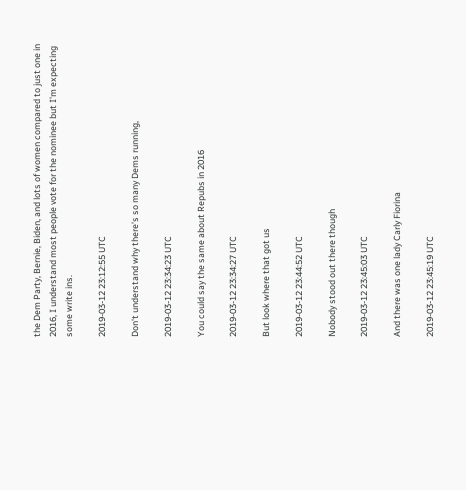the Dem Party, Bernie, Biden, and lots of women compared to just one in 2016, I understand most people vote for the nominee but I'm expecting some write ins.

2019-03-12 23:12:55 UTC

Don't understand why there's so many Dems running,

2019-03-12 23:34:23 UTC

You could say the same about Repubs in 2016

2019-03-12 23:34:27 UTC

But look where that got us

2019-03-12 23:44:52 UTC

Nobody stood out there though

2019-03-12 23:45:03 UTC

And there was one lady Carly Fiorina

2019-03-12 23:45:19 UTC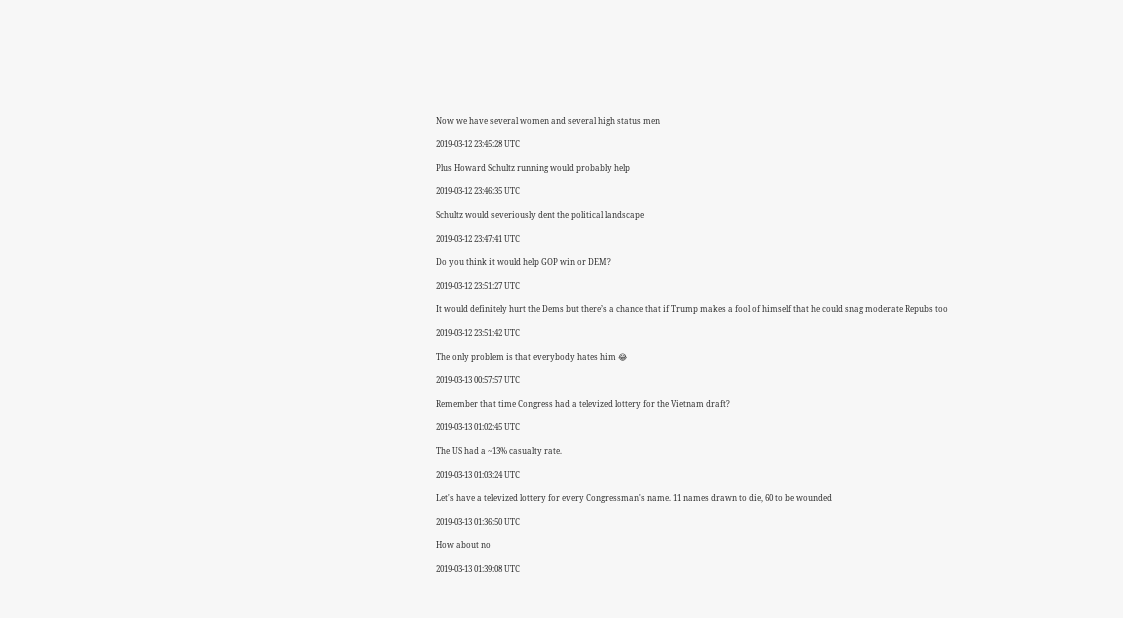Now we have several women and several high status men

2019-03-12 23:45:28 UTC

Plus Howard Schultz running would probably help

2019-03-12 23:46:35 UTC

Schultz would severiously dent the political landscape

2019-03-12 23:47:41 UTC

Do you think it would help GOP win or DEM?

2019-03-12 23:51:27 UTC

It would definitely hurt the Dems but there’s a chance that if Trump makes a fool of himself that he could snag moderate Repubs too

2019-03-12 23:51:42 UTC

The only problem is that everybody hates him 😂

2019-03-13 00:57:57 UTC

Remember that time Congress had a televized lottery for the Vietnam draft?

2019-03-13 01:02:45 UTC

The US had a ~13% casualty rate.

2019-03-13 01:03:24 UTC

Let's have a televized lottery for every Congressman's name. 11 names drawn to die, 60 to be wounded

2019-03-13 01:36:50 UTC

How about no

2019-03-13 01:39:08 UTC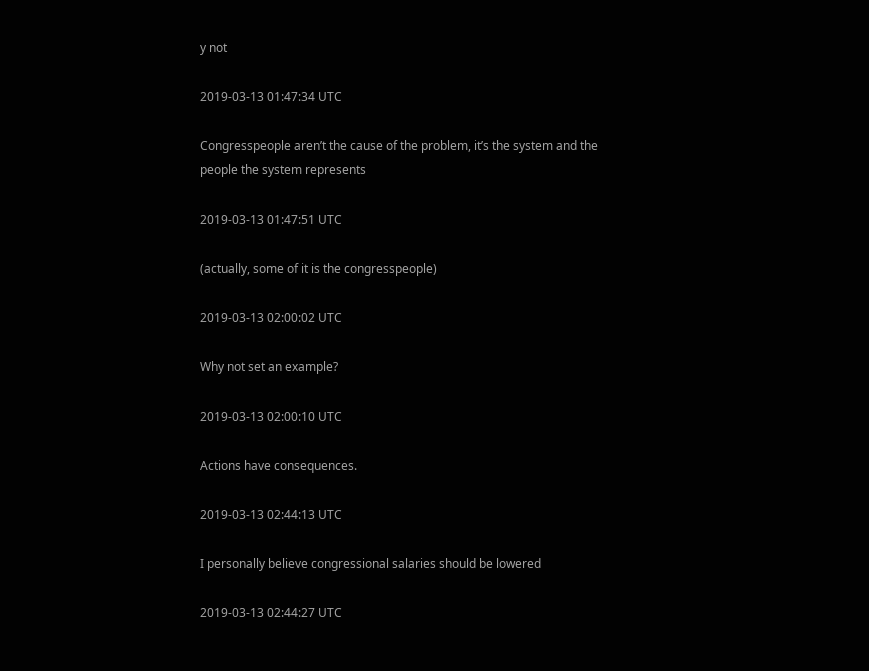y not

2019-03-13 01:47:34 UTC

Congresspeople aren’t the cause of the problem, it’s the system and the people the system represents

2019-03-13 01:47:51 UTC

(actually, some of it is the congresspeople)

2019-03-13 02:00:02 UTC

Why not set an example?

2019-03-13 02:00:10 UTC

Actions have consequences.

2019-03-13 02:44:13 UTC

I personally believe congressional salaries should be lowered

2019-03-13 02:44:27 UTC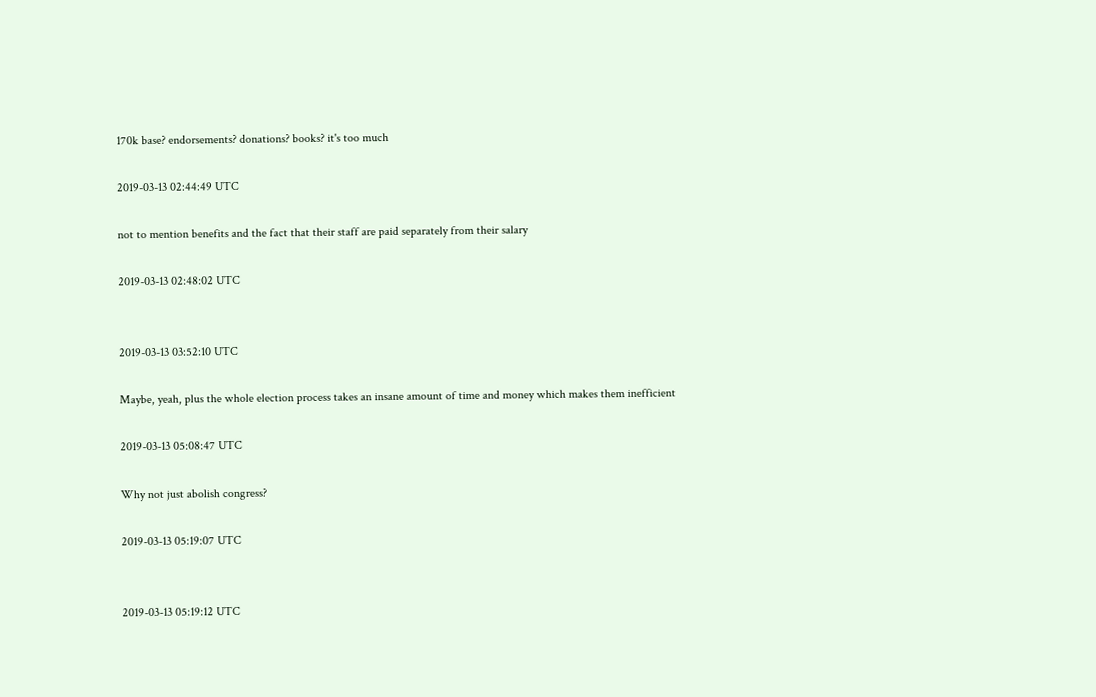170k base? endorsements? donations? books? it's too much

2019-03-13 02:44:49 UTC

not to mention benefits and the fact that their staff are paid separately from their salary

2019-03-13 02:48:02 UTC


2019-03-13 03:52:10 UTC

Maybe, yeah, plus the whole election process takes an insane amount of time and money which makes them inefficient

2019-03-13 05:08:47 UTC

Why not just abolish congress?

2019-03-13 05:19:07 UTC


2019-03-13 05:19:12 UTC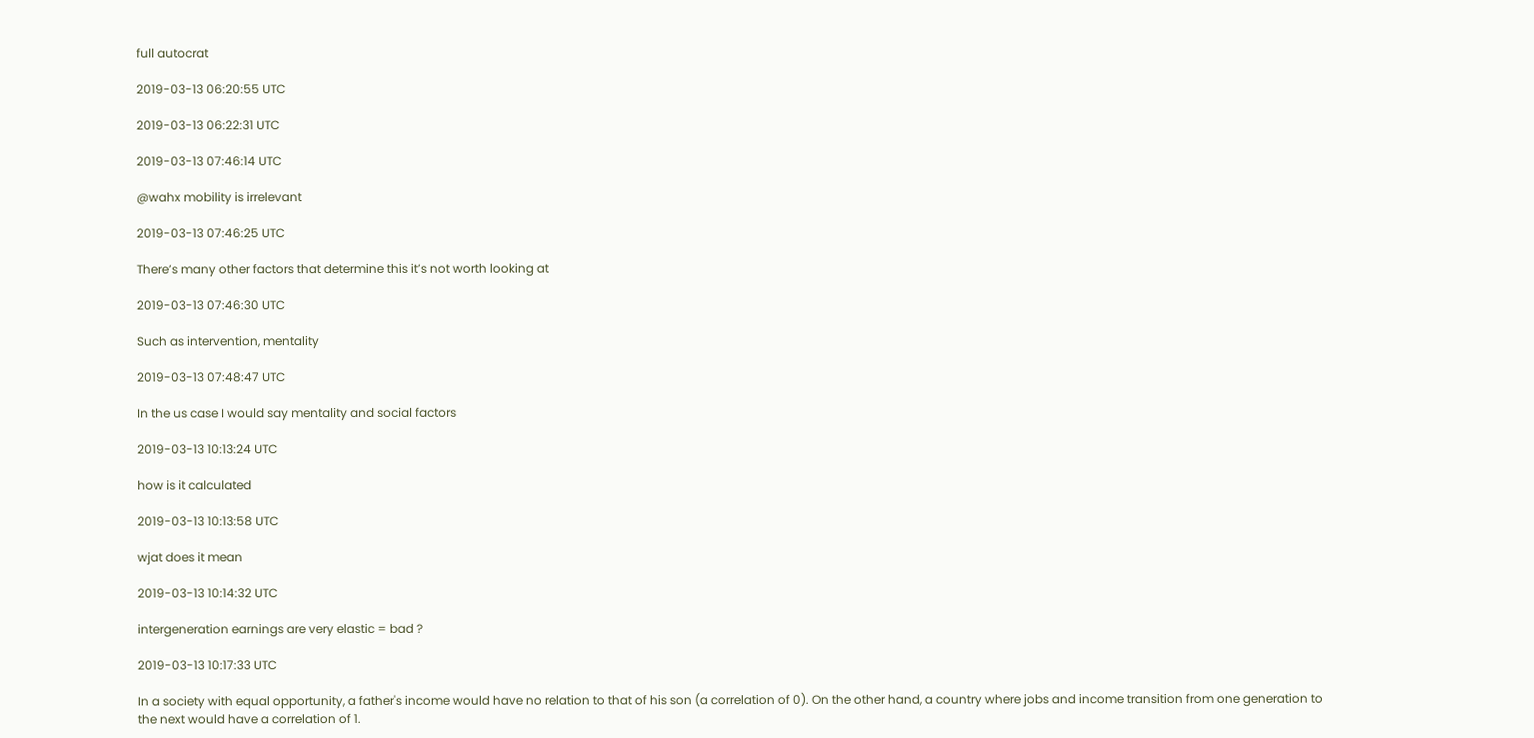full autocrat

2019-03-13 06:20:55 UTC

2019-03-13 06:22:31 UTC

2019-03-13 07:46:14 UTC

@wahx mobility is irrelevant

2019-03-13 07:46:25 UTC

There’s many other factors that determine this it’s not worth looking at

2019-03-13 07:46:30 UTC

Such as intervention, mentality

2019-03-13 07:48:47 UTC

In the us case I would say mentality and social factors

2019-03-13 10:13:24 UTC

how is it calculated

2019-03-13 10:13:58 UTC

wjat does it mean

2019-03-13 10:14:32 UTC

intergeneration earnings are very elastic = bad ?

2019-03-13 10:17:33 UTC

In a society with equal opportunity, a father's income would have no relation to that of his son (a correlation of 0). On the other hand, a country where jobs and income transition from one generation to the next would have a correlation of 1.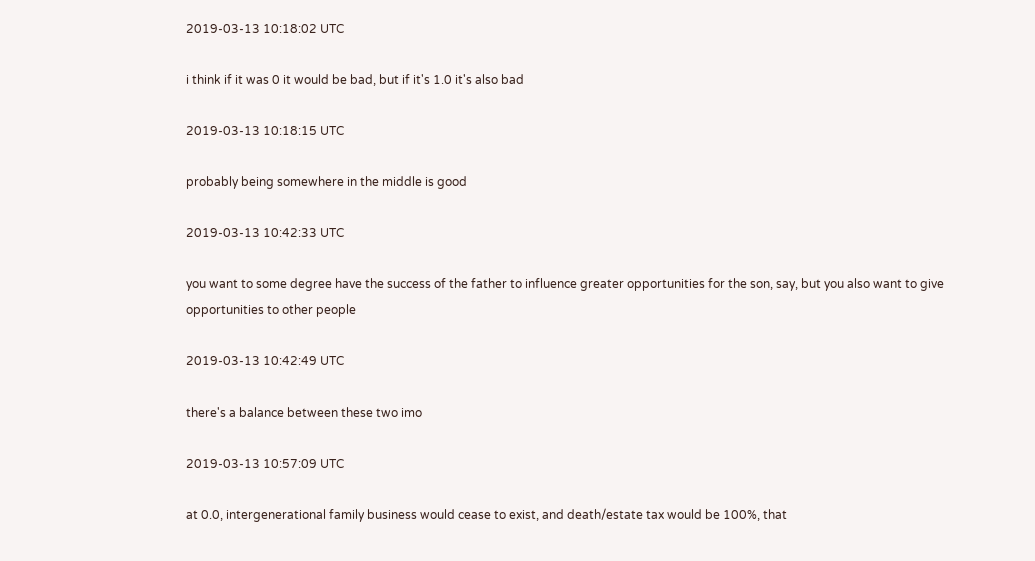2019-03-13 10:18:02 UTC

i think if it was 0 it would be bad, but if it's 1.0 it's also bad

2019-03-13 10:18:15 UTC

probably being somewhere in the middle is good

2019-03-13 10:42:33 UTC

you want to some degree have the success of the father to influence greater opportunities for the son, say, but you also want to give opportunities to other people

2019-03-13 10:42:49 UTC

there's a balance between these two imo

2019-03-13 10:57:09 UTC

at 0.0, intergenerational family business would cease to exist, and death/estate tax would be 100%, that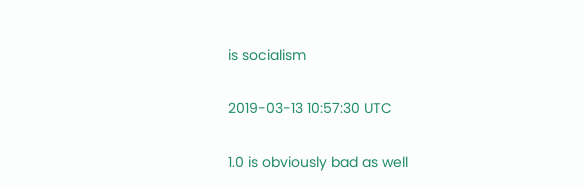is socialism

2019-03-13 10:57:30 UTC

1.0 is obviously bad as well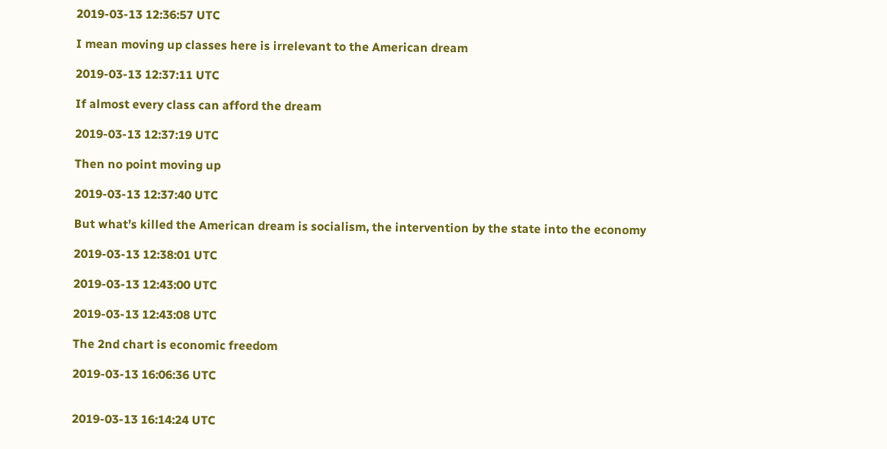2019-03-13 12:36:57 UTC

I mean moving up classes here is irrelevant to the American dream

2019-03-13 12:37:11 UTC

If almost every class can afford the dream

2019-03-13 12:37:19 UTC

Then no point moving up

2019-03-13 12:37:40 UTC

But what’s killed the American dream is socialism, the intervention by the state into the economy

2019-03-13 12:38:01 UTC

2019-03-13 12:43:00 UTC

2019-03-13 12:43:08 UTC

The 2nd chart is economic freedom

2019-03-13 16:06:36 UTC


2019-03-13 16:14:24 UTC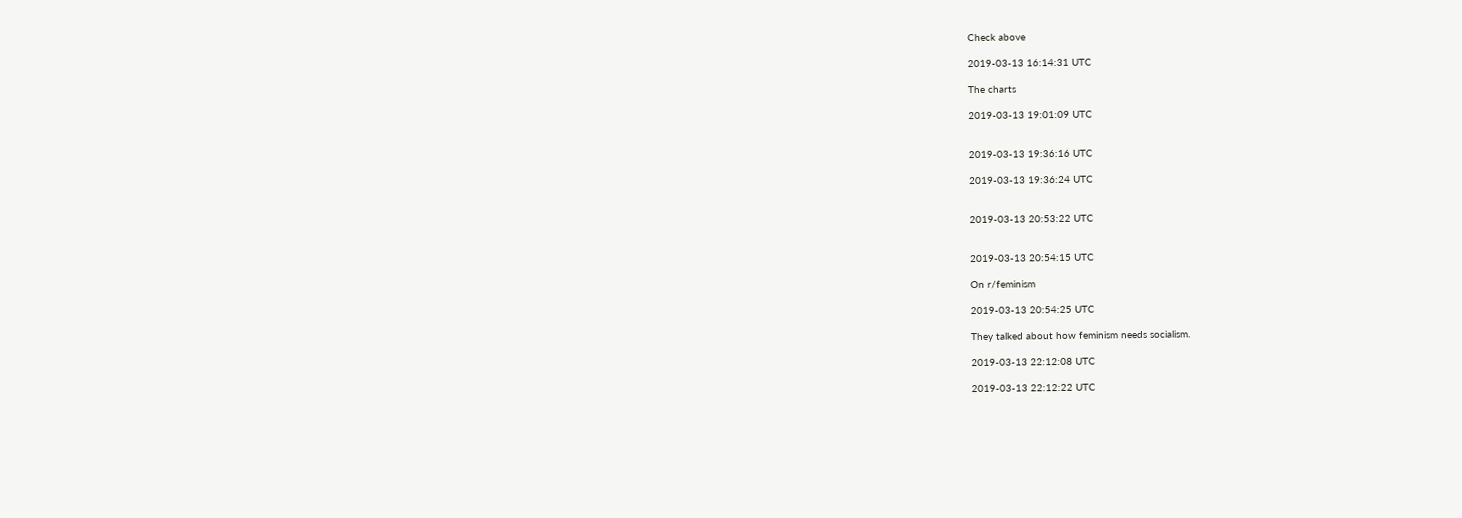Check above

2019-03-13 16:14:31 UTC

The charts

2019-03-13 19:01:09 UTC


2019-03-13 19:36:16 UTC

2019-03-13 19:36:24 UTC


2019-03-13 20:53:22 UTC


2019-03-13 20:54:15 UTC

On r/feminism

2019-03-13 20:54:25 UTC

They talked about how feminism needs socialism.

2019-03-13 22:12:08 UTC

2019-03-13 22:12:22 UTC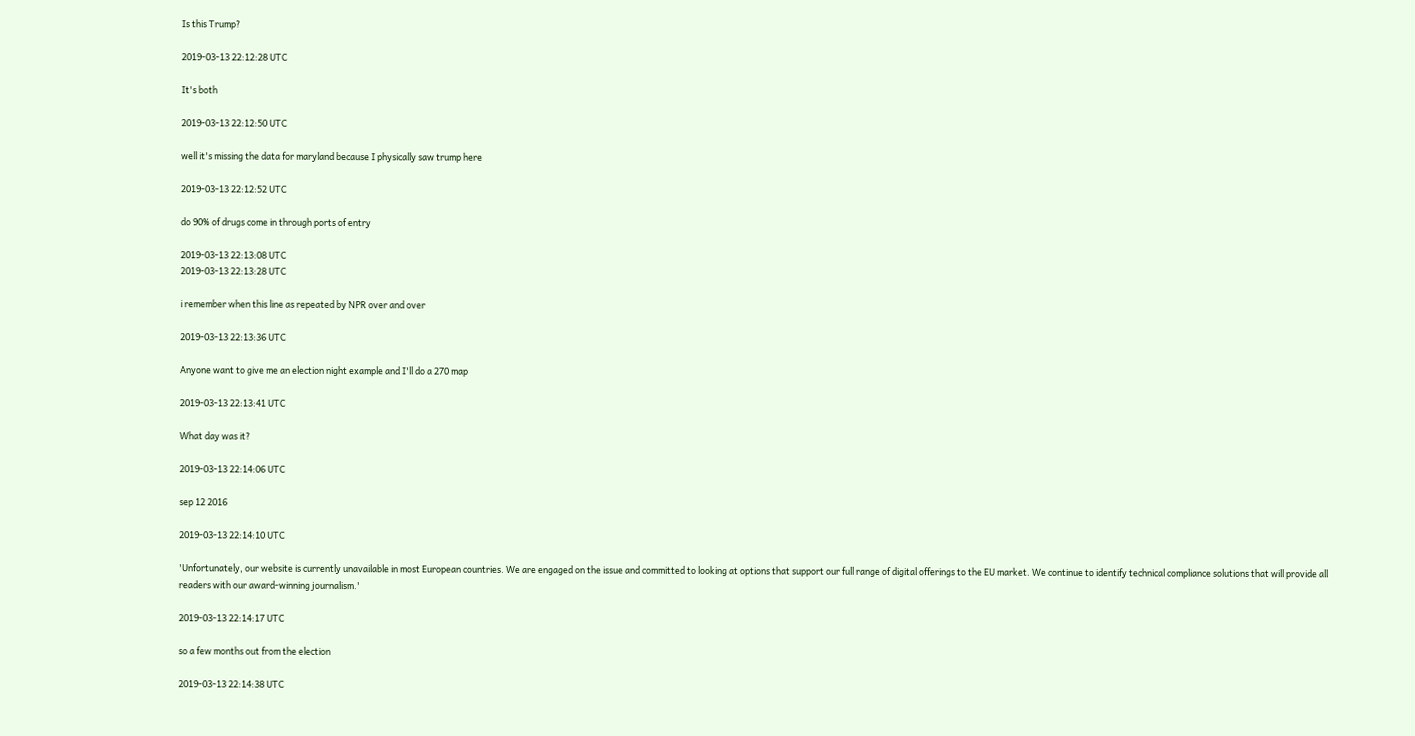Is this Trump?

2019-03-13 22:12:28 UTC

It's both

2019-03-13 22:12:50 UTC

well it's missing the data for maryland because I physically saw trump here

2019-03-13 22:12:52 UTC

do 90% of drugs come in through ports of entry

2019-03-13 22:13:08 UTC
2019-03-13 22:13:28 UTC

i remember when this line as repeated by NPR over and over

2019-03-13 22:13:36 UTC

Anyone want to give me an election night example and I'll do a 270 map

2019-03-13 22:13:41 UTC

What day was it?

2019-03-13 22:14:06 UTC

sep 12 2016

2019-03-13 22:14:10 UTC

'Unfortunately, our website is currently unavailable in most European countries. We are engaged on the issue and committed to looking at options that support our full range of digital offerings to the EU market. We continue to identify technical compliance solutions that will provide all readers with our award-winning journalism.'

2019-03-13 22:14:17 UTC

so a few months out from the election

2019-03-13 22:14:38 UTC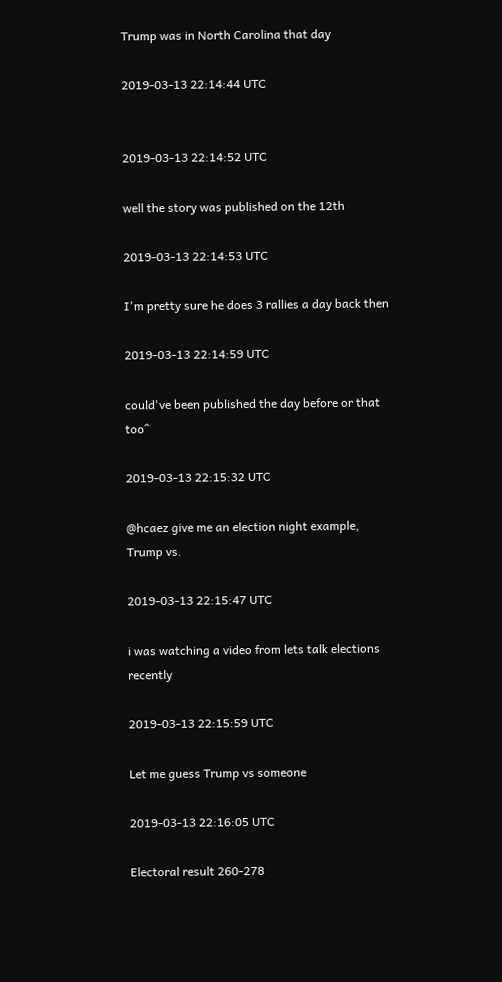Trump was in North Carolina that day

2019-03-13 22:14:44 UTC


2019-03-13 22:14:52 UTC

well the story was published on the 12th

2019-03-13 22:14:53 UTC

I'm pretty sure he does 3 rallies a day back then

2019-03-13 22:14:59 UTC

could've been published the day before or that too^

2019-03-13 22:15:32 UTC

@hcaez give me an election night example, Trump vs.

2019-03-13 22:15:47 UTC

i was watching a video from lets talk elections recently

2019-03-13 22:15:59 UTC

Let me guess Trump vs someone

2019-03-13 22:16:05 UTC

Electoral result 260-278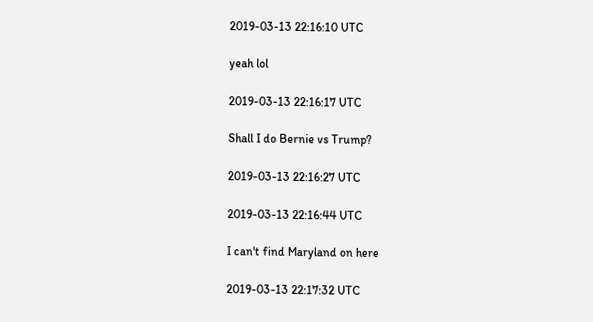2019-03-13 22:16:10 UTC

yeah lol

2019-03-13 22:16:17 UTC

Shall I do Bernie vs Trump?

2019-03-13 22:16:27 UTC

2019-03-13 22:16:44 UTC

I can't find Maryland on here

2019-03-13 22:17:32 UTC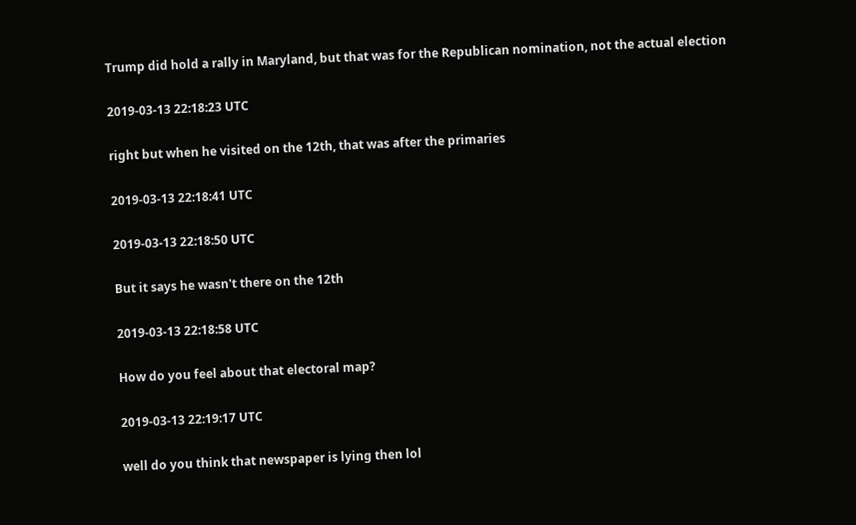Trump did hold a rally in Maryland, but that was for the Republican nomination, not the actual election

2019-03-13 22:18:23 UTC

right but when he visited on the 12th, that was after the primaries

2019-03-13 22:18:41 UTC

2019-03-13 22:18:50 UTC

But it says he wasn't there on the 12th

2019-03-13 22:18:58 UTC

How do you feel about that electoral map?

2019-03-13 22:19:17 UTC

well do you think that newspaper is lying then lol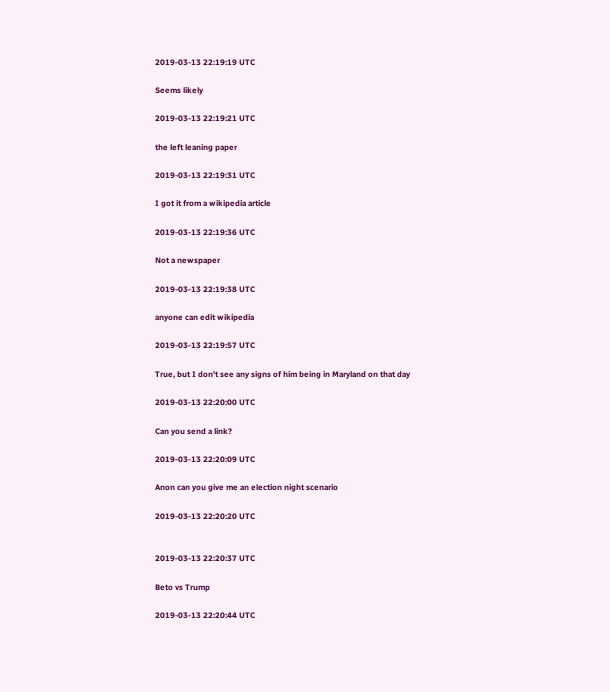2019-03-13 22:19:19 UTC

Seems likely

2019-03-13 22:19:21 UTC

the left leaning paper

2019-03-13 22:19:31 UTC

I got it from a wikipedia article

2019-03-13 22:19:36 UTC

Not a newspaper

2019-03-13 22:19:38 UTC

anyone can edit wikipedia

2019-03-13 22:19:57 UTC

True, but I don't see any signs of him being in Maryland on that day

2019-03-13 22:20:00 UTC

Can you send a link?

2019-03-13 22:20:09 UTC

Anon can you give me an election night scenario

2019-03-13 22:20:20 UTC


2019-03-13 22:20:37 UTC

Beto vs Trump

2019-03-13 22:20:44 UTC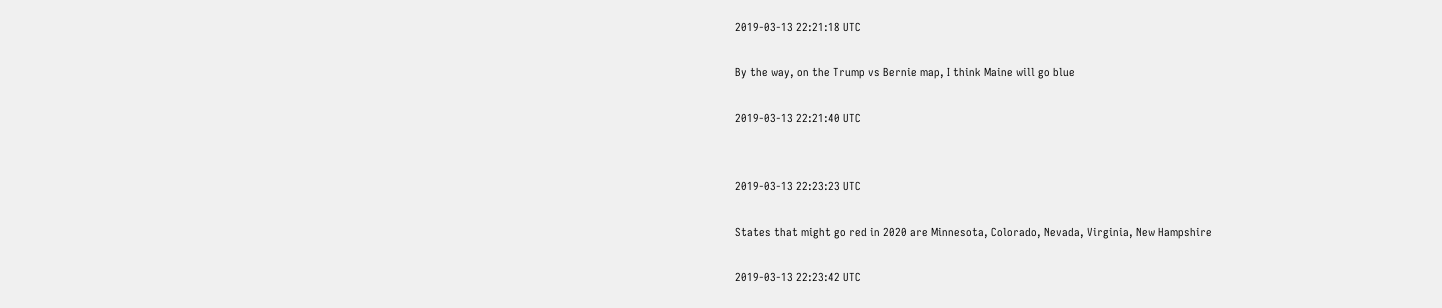2019-03-13 22:21:18 UTC

By the way, on the Trump vs Bernie map, I think Maine will go blue

2019-03-13 22:21:40 UTC


2019-03-13 22:23:23 UTC

States that might go red in 2020 are Minnesota, Colorado, Nevada, Virginia, New Hampshire

2019-03-13 22:23:42 UTC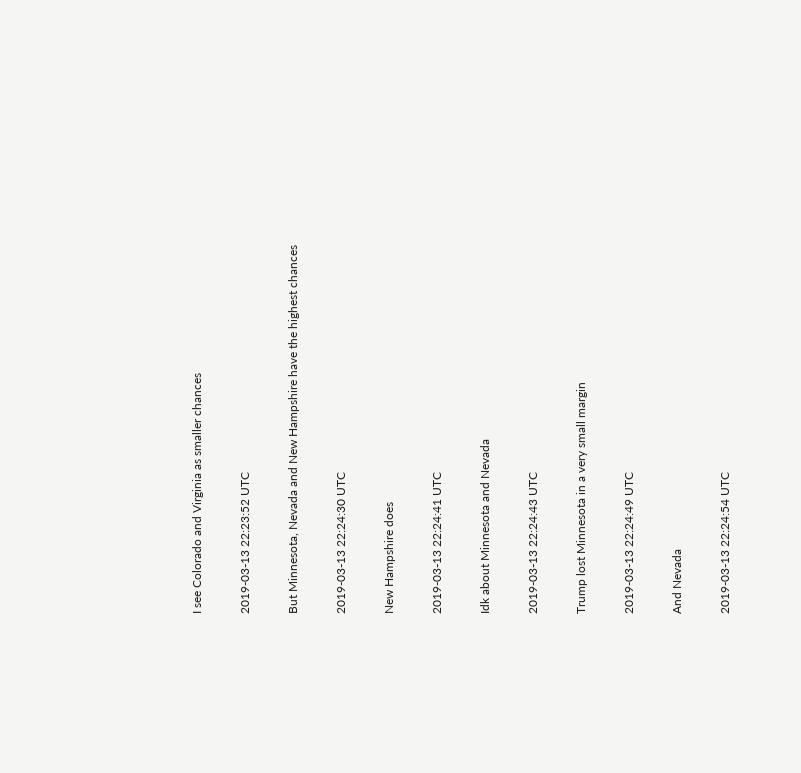I see Colorado and Virginia as smaller chances

2019-03-13 22:23:52 UTC

But Minnesota, Nevada and New Hampshire have the highest chances

2019-03-13 22:24:30 UTC

New Hampshire does

2019-03-13 22:24:41 UTC

Idk about Minnesota and Nevada

2019-03-13 22:24:43 UTC

Trump lost Minnesota in a very small margin

2019-03-13 22:24:49 UTC

And Nevada

2019-03-13 22:24:54 UTC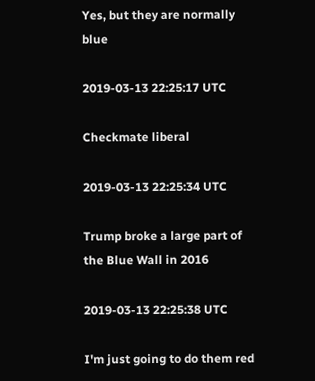Yes, but they are normally blue

2019-03-13 22:25:17 UTC

Checkmate liberal

2019-03-13 22:25:34 UTC

Trump broke a large part of the Blue Wall in 2016

2019-03-13 22:25:38 UTC

I'm just going to do them red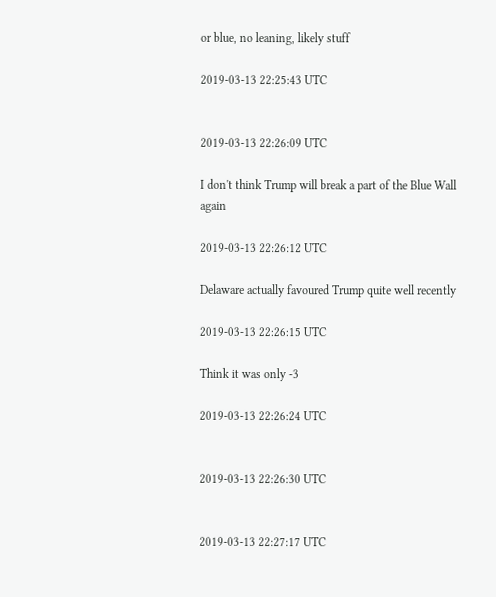or blue, no leaning, likely stuff

2019-03-13 22:25:43 UTC


2019-03-13 22:26:09 UTC

I don't think Trump will break a part of the Blue Wall again

2019-03-13 22:26:12 UTC

Delaware actually favoured Trump quite well recently

2019-03-13 22:26:15 UTC

Think it was only -3

2019-03-13 22:26:24 UTC


2019-03-13 22:26:30 UTC


2019-03-13 22:27:17 UTC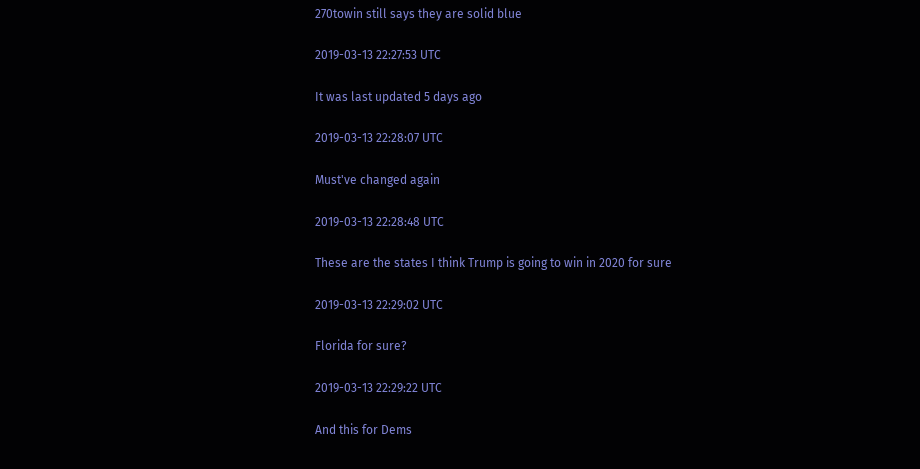270towin still says they are solid blue

2019-03-13 22:27:53 UTC

It was last updated 5 days ago

2019-03-13 22:28:07 UTC

Must've changed again

2019-03-13 22:28:48 UTC

These are the states I think Trump is going to win in 2020 for sure

2019-03-13 22:29:02 UTC

Florida for sure?

2019-03-13 22:29:22 UTC

And this for Dems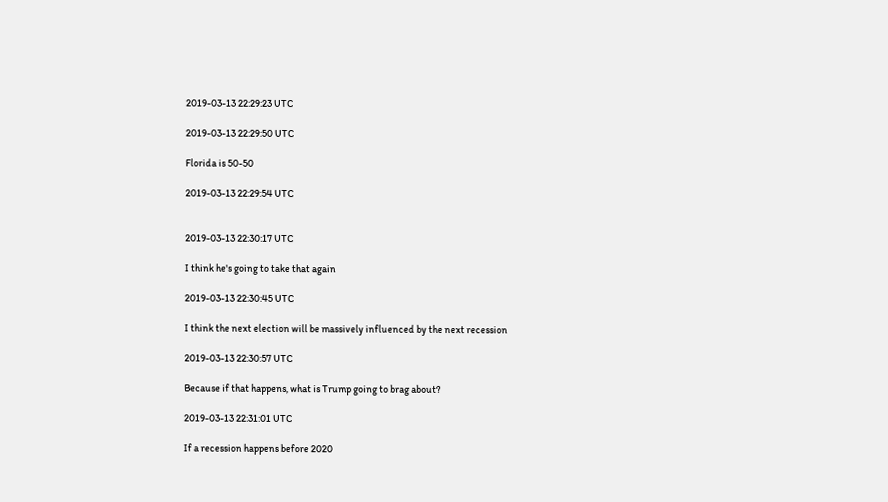2019-03-13 22:29:23 UTC

2019-03-13 22:29:50 UTC

Florida is 50-50

2019-03-13 22:29:54 UTC


2019-03-13 22:30:17 UTC

I think he's going to take that again

2019-03-13 22:30:45 UTC

I think the next election will be massively influenced by the next recession

2019-03-13 22:30:57 UTC

Because if that happens, what is Trump going to brag about?

2019-03-13 22:31:01 UTC

If a recession happens before 2020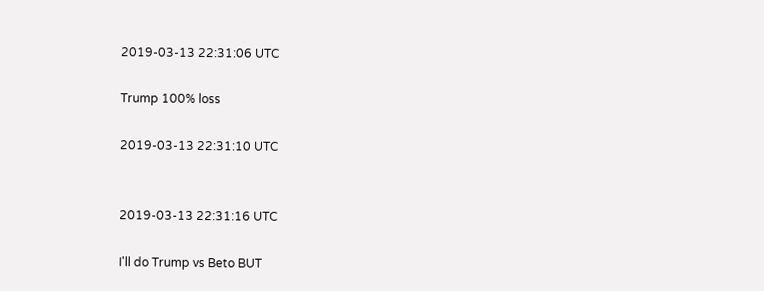2019-03-13 22:31:06 UTC

Trump 100% loss

2019-03-13 22:31:10 UTC


2019-03-13 22:31:16 UTC

I'll do Trump vs Beto BUT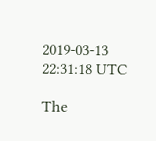2019-03-13 22:31:18 UTC

The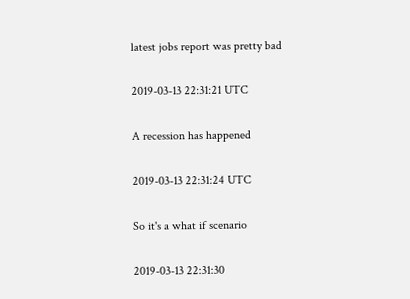latest jobs report was pretty bad

2019-03-13 22:31:21 UTC

A recession has happened

2019-03-13 22:31:24 UTC

So it's a what if scenario

2019-03-13 22:31:30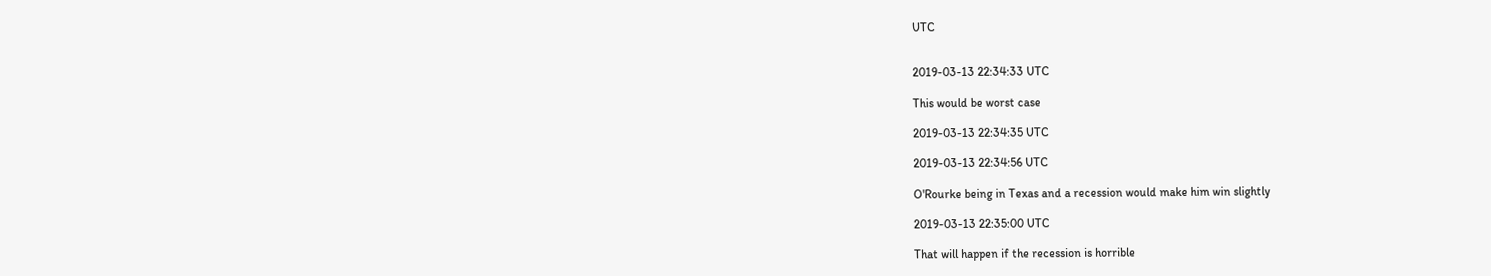UTC


2019-03-13 22:34:33 UTC

This would be worst case

2019-03-13 22:34:35 UTC

2019-03-13 22:34:56 UTC

O'Rourke being in Texas and a recession would make him win slightly

2019-03-13 22:35:00 UTC

That will happen if the recession is horrible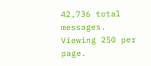42,736 total messages. Viewing 250 per page.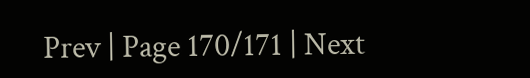Prev | Page 170/171 | Next